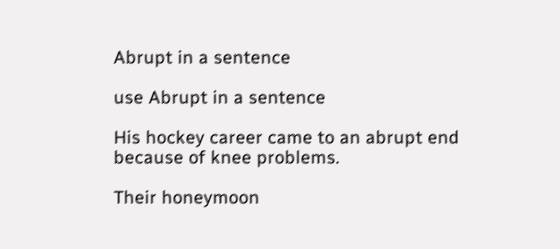Abrupt in a sentence

use Abrupt in a sentence

His hockey career came to an abrupt end because of knee problems.

Their honeymoon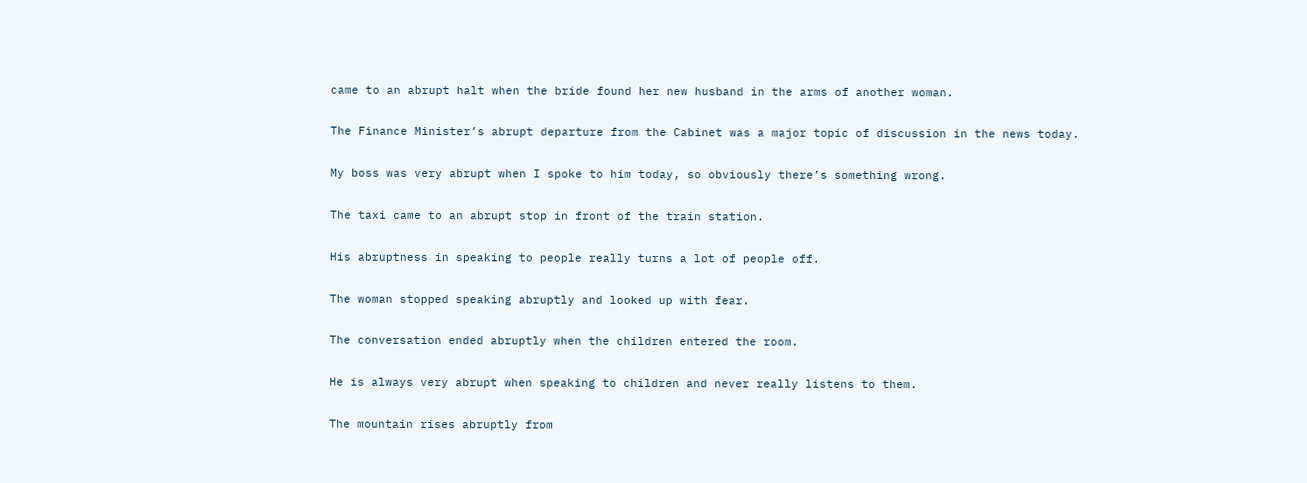came to an abrupt halt when the bride found her new husband in the arms of another woman.

The Finance Minister’s abrupt departure from the Cabinet was a major topic of discussion in the news today.

My boss was very abrupt when I spoke to him today, so obviously there’s something wrong.

The taxi came to an abrupt stop in front of the train station.

His abruptness in speaking to people really turns a lot of people off.

The woman stopped speaking abruptly and looked up with fear.

The conversation ended abruptly when the children entered the room.

He is always very abrupt when speaking to children and never really listens to them.

The mountain rises abruptly from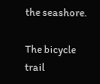the seashore.

The bicycle trail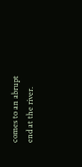comes to an abrupt end at the river.